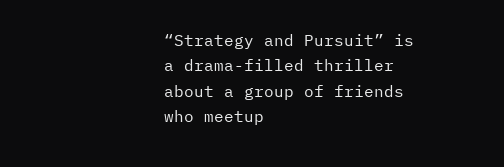“Strategy and Pursuit” is a drama-filled thriller about a group of friends who meetup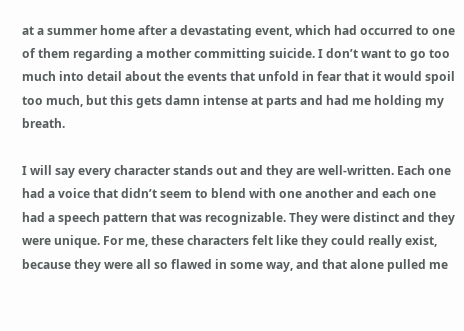at a summer home after a devastating event, which had occurred to one of them regarding a mother committing suicide. I don’t want to go too much into detail about the events that unfold in fear that it would spoil too much, but this gets damn intense at parts and had me holding my breath.

I will say every character stands out and they are well-written. Each one had a voice that didn’t seem to blend with one another and each one had a speech pattern that was recognizable. They were distinct and they were unique. For me, these characters felt like they could really exist, because they were all so flawed in some way, and that alone pulled me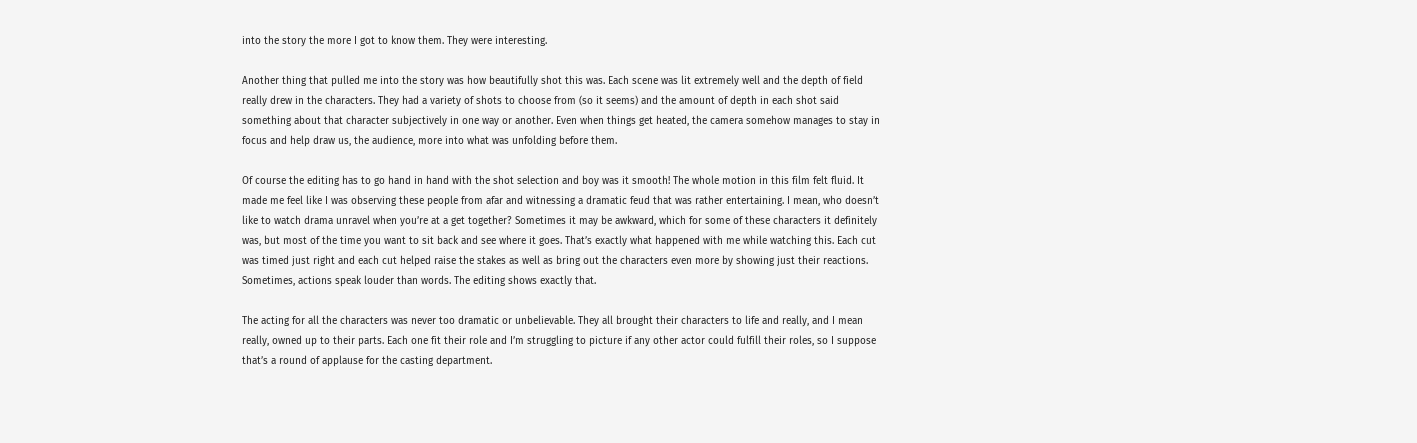into the story the more I got to know them. They were interesting.

Another thing that pulled me into the story was how beautifully shot this was. Each scene was lit extremely well and the depth of field really drew in the characters. They had a variety of shots to choose from (so it seems) and the amount of depth in each shot said something about that character subjectively in one way or another. Even when things get heated, the camera somehow manages to stay in focus and help draw us, the audience, more into what was unfolding before them.

Of course the editing has to go hand in hand with the shot selection and boy was it smooth! The whole motion in this film felt fluid. It made me feel like I was observing these people from afar and witnessing a dramatic feud that was rather entertaining. I mean, who doesn’t like to watch drama unravel when you’re at a get together? Sometimes it may be awkward, which for some of these characters it definitely was, but most of the time you want to sit back and see where it goes. That’s exactly what happened with me while watching this. Each cut was timed just right and each cut helped raise the stakes as well as bring out the characters even more by showing just their reactions. Sometimes, actions speak louder than words. The editing shows exactly that.

The acting for all the characters was never too dramatic or unbelievable. They all brought their characters to life and really, and I mean really, owned up to their parts. Each one fit their role and I’m struggling to picture if any other actor could fulfill their roles, so I suppose that’s a round of applause for the casting department.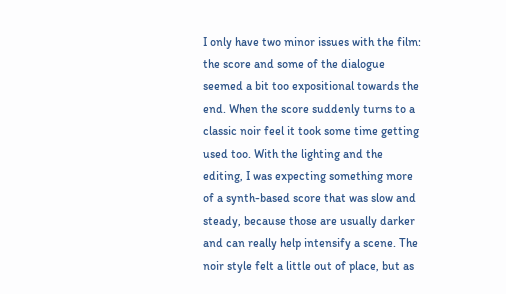I only have two minor issues with the film: the score and some of the dialogue seemed a bit too expositional towards the end. When the score suddenly turns to a classic noir feel it took some time getting used too. With the lighting and the editing, I was expecting something more of a synth-based score that was slow and steady, because those are usually darker and can really help intensify a scene. The noir style felt a little out of place, but as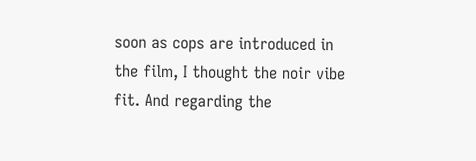soon as cops are introduced in the film, I thought the noir vibe fit. And regarding the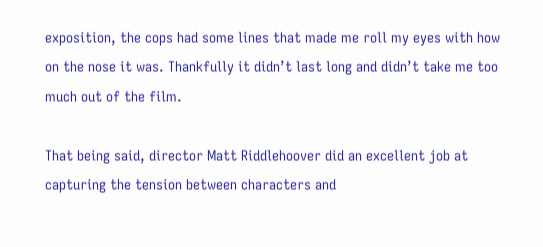exposition, the cops had some lines that made me roll my eyes with how on the nose it was. Thankfully it didn’t last long and didn’t take me too much out of the film.

That being said, director Matt Riddlehoover did an excellent job at capturing the tension between characters and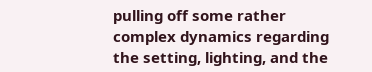pulling off some rather complex dynamics regarding the setting, lighting, and the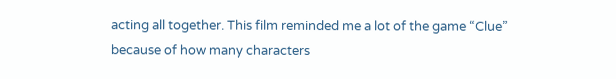acting all together. This film reminded me a lot of the game “Clue” because of how many characters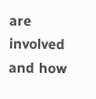are involved and how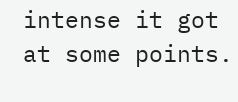intense it got at some points.